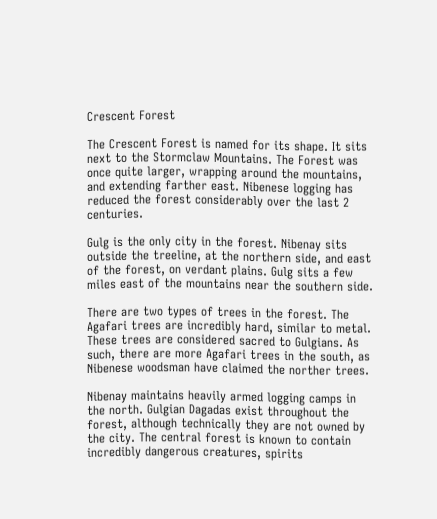Crescent Forest

The Crescent Forest is named for its shape. It sits next to the Stormclaw Mountains. The Forest was once quite larger, wrapping around the mountains, and extending farther east. Nibenese logging has reduced the forest considerably over the last 2 centuries.

Gulg is the only city in the forest. Nibenay sits outside the treeline, at the northern side, and east of the forest, on verdant plains. Gulg sits a few miles east of the mountains near the southern side.

There are two types of trees in the forest. The Agafari trees are incredibly hard, similar to metal. These trees are considered sacred to Gulgians. As such, there are more Agafari trees in the south, as Nibenese woodsman have claimed the norther trees.

Nibenay maintains heavily armed logging camps in the north. Gulgian Dagadas exist throughout the forest, although technically they are not owned by the city. The central forest is known to contain incredibly dangerous creatures, spirits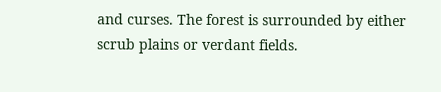and curses. The forest is surrounded by either scrub plains or verdant fields.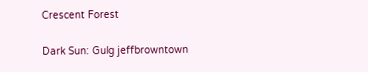Crescent Forest

Dark Sun: Gulg jeffbrowntown